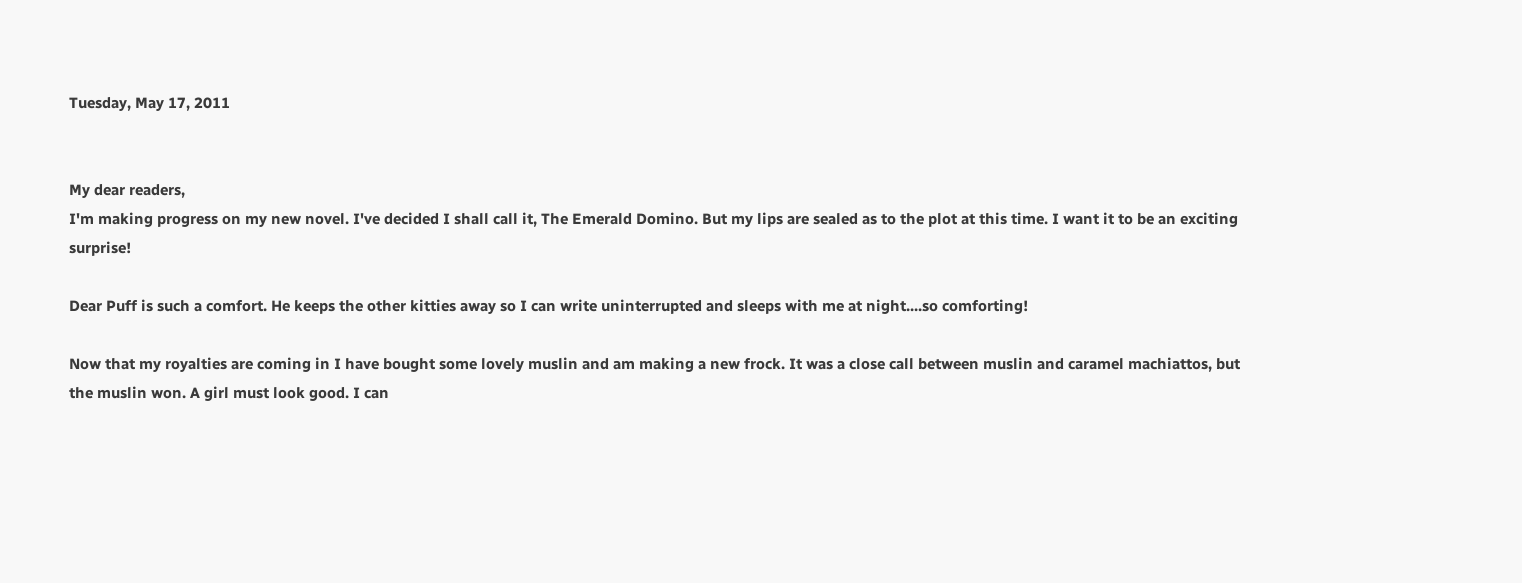Tuesday, May 17, 2011


My dear readers,
I'm making progress on my new novel. I've decided I shall call it, The Emerald Domino. But my lips are sealed as to the plot at this time. I want it to be an exciting surprise!

Dear Puff is such a comfort. He keeps the other kitties away so I can write uninterrupted and sleeps with me at night....so comforting!

Now that my royalties are coming in I have bought some lovely muslin and am making a new frock. It was a close call between muslin and caramel machiattos, but the muslin won. A girl must look good. I can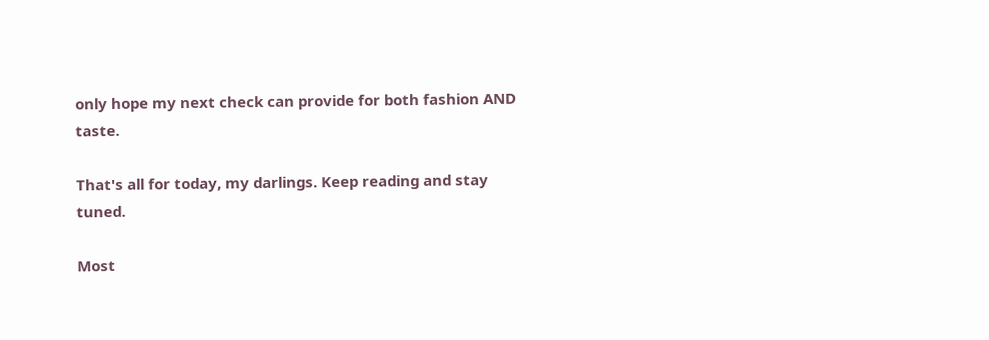only hope my next check can provide for both fashion AND taste.

That's all for today, my darlings. Keep reading and stay tuned.

Most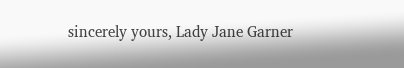sincerely yours, Lady Jane Garner